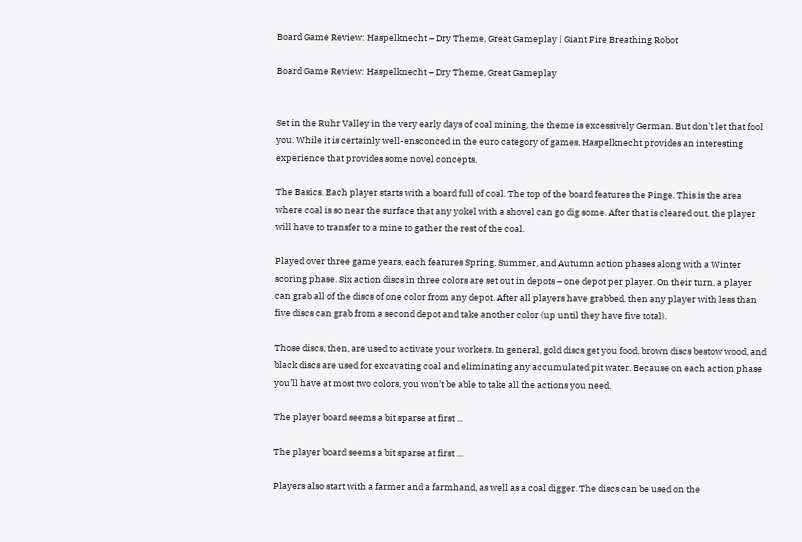Board Game Review: Haspelknecht – Dry Theme, Great Gameplay | Giant Fire Breathing Robot

Board Game Review: Haspelknecht – Dry Theme, Great Gameplay


Set in the Ruhr Valley in the very early days of coal mining, the theme is excessively German. But don’t let that fool you. While it is certainly well-ensconced in the euro category of games, Haspelknecht provides an interesting experience that provides some novel concepts.

The Basics. Each player starts with a board full of coal. The top of the board features the Pinge. This is the area where coal is so near the surface that any yokel with a shovel can go dig some. After that is cleared out, the player will have to transfer to a mine to gather the rest of the coal.

Played over three game years, each features Spring, Summer, and Autumn action phases along with a Winter scoring phase. Six action discs in three colors are set out in depots – one depot per player. On their turn, a player can grab all of the discs of one color from any depot. After all players have grabbed, then any player with less than five discs can grab from a second depot and take another color (up until they have five total).

Those discs, then, are used to activate your workers. In general, gold discs get you food, brown discs bestow wood, and black discs are used for excavating coal and eliminating any accumulated pit water. Because on each action phase you’ll have at most two colors, you won’t be able to take all the actions you need.

The player board seems a bit sparse at first ...

The player board seems a bit sparse at first …

Players also start with a farmer and a farmhand, as well as a coal digger. The discs can be used on the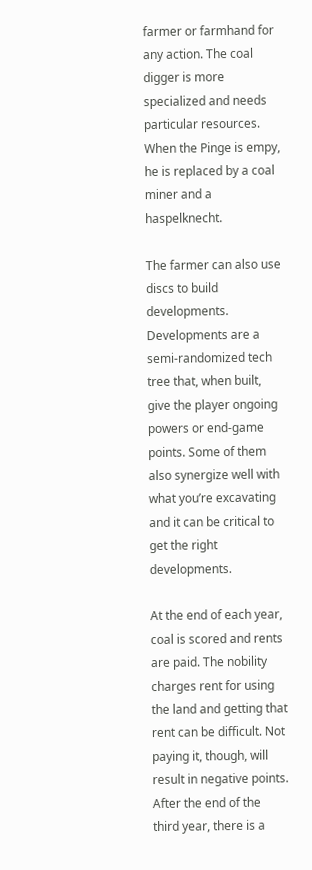farmer or farmhand for any action. The coal digger is more specialized and needs particular resources. When the Pinge is empy, he is replaced by a coal miner and a haspelknecht.

The farmer can also use discs to build developments. Developments are a semi-randomized tech tree that, when built, give the player ongoing powers or end-game points. Some of them also synergize well with what you’re excavating and it can be critical to get the right developments.

At the end of each year, coal is scored and rents are paid. The nobility charges rent for using the land and getting that rent can be difficult. Not paying it, though, will result in negative points. After the end of the third year, there is a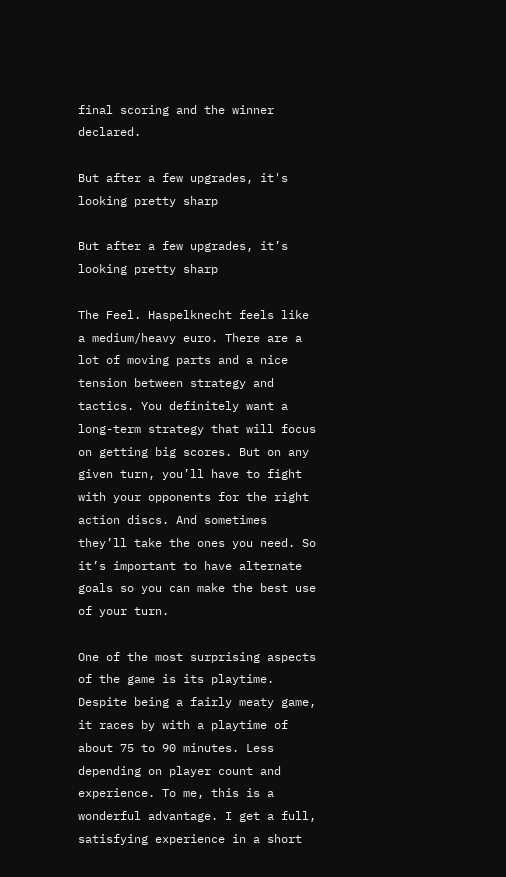final scoring and the winner declared.

But after a few upgrades, it's looking pretty sharp

But after a few upgrades, it’s looking pretty sharp

The Feel. Haspelknecht feels like a medium/heavy euro. There are a lot of moving parts and a nice tension between strategy and tactics. You definitely want a long-term strategy that will focus on getting big scores. But on any given turn, you’ll have to fight with your opponents for the right action discs. And sometimes they’ll take the ones you need. So it’s important to have alternate goals so you can make the best use of your turn.

One of the most surprising aspects of the game is its playtime. Despite being a fairly meaty game, it races by with a playtime of about 75 to 90 minutes. Less depending on player count and experience. To me, this is a wonderful advantage. I get a full, satisfying experience in a short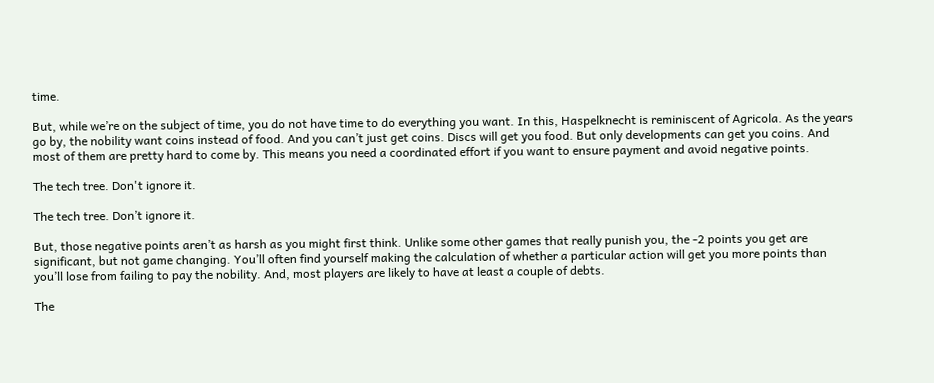time.

But, while we’re on the subject of time, you do not have time to do everything you want. In this, Haspelknecht is reminiscent of Agricola. As the years go by, the nobility want coins instead of food. And you can’t just get coins. Discs will get you food. But only developments can get you coins. And most of them are pretty hard to come by. This means you need a coordinated effort if you want to ensure payment and avoid negative points.

The tech tree. Don't ignore it.

The tech tree. Don’t ignore it.

But, those negative points aren’t as harsh as you might first think. Unlike some other games that really punish you, the -2 points you get are significant, but not game changing. You’ll often find yourself making the calculation of whether a particular action will get you more points than you’ll lose from failing to pay the nobility. And, most players are likely to have at least a couple of debts.

The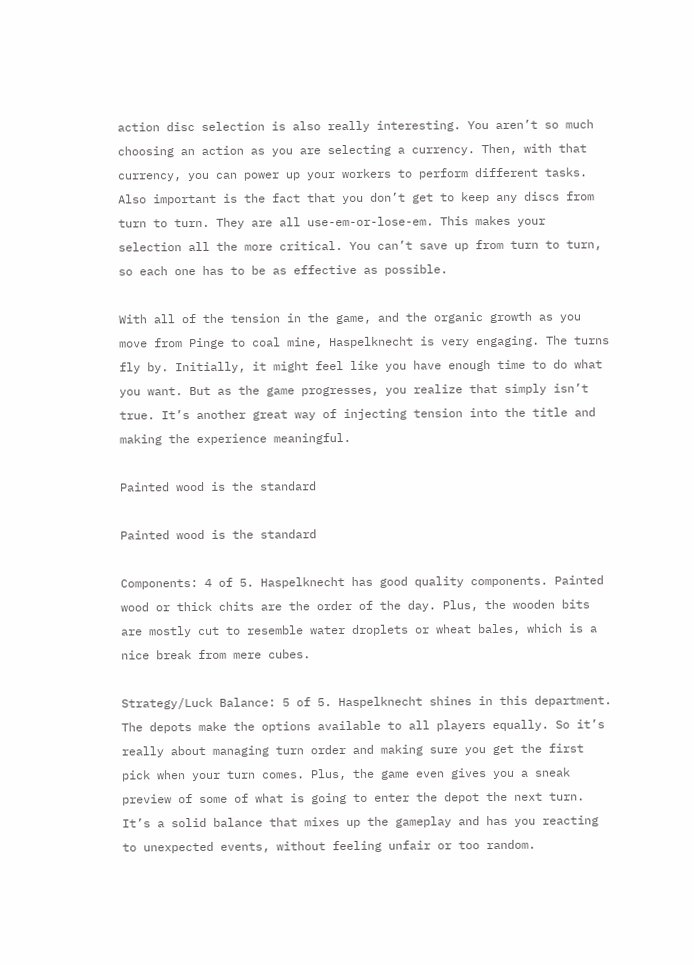action disc selection is also really interesting. You aren’t so much choosing an action as you are selecting a currency. Then, with that currency, you can power up your workers to perform different tasks. Also important is the fact that you don’t get to keep any discs from turn to turn. They are all use-em-or-lose-em. This makes your selection all the more critical. You can’t save up from turn to turn, so each one has to be as effective as possible.

With all of the tension in the game, and the organic growth as you move from Pinge to coal mine, Haspelknecht is very engaging. The turns fly by. Initially, it might feel like you have enough time to do what you want. But as the game progresses, you realize that simply isn’t true. It’s another great way of injecting tension into the title and making the experience meaningful.

Painted wood is the standard

Painted wood is the standard

Components: 4 of 5. Haspelknecht has good quality components. Painted wood or thick chits are the order of the day. Plus, the wooden bits are mostly cut to resemble water droplets or wheat bales, which is a nice break from mere cubes.

Strategy/Luck Balance: 5 of 5. Haspelknecht shines in this department. The depots make the options available to all players equally. So it’s really about managing turn order and making sure you get the first pick when your turn comes. Plus, the game even gives you a sneak preview of some of what is going to enter the depot the next turn. It’s a solid balance that mixes up the gameplay and has you reacting to unexpected events, without feeling unfair or too random.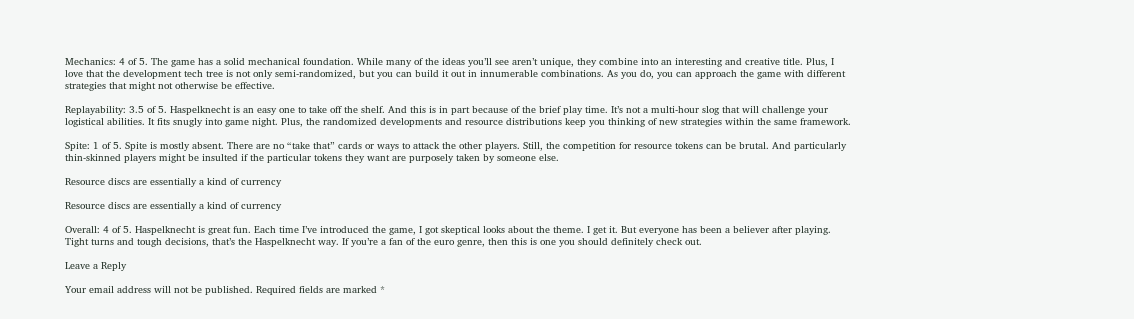Mechanics: 4 of 5. The game has a solid mechanical foundation. While many of the ideas you’ll see aren’t unique, they combine into an interesting and creative title. Plus, I love that the development tech tree is not only semi-randomized, but you can build it out in innumerable combinations. As you do, you can approach the game with different strategies that might not otherwise be effective.

Replayability: 3.5 of 5. Haspelknecht is an easy one to take off the shelf. And this is in part because of the brief play time. It’s not a multi-hour slog that will challenge your logistical abilities. It fits snugly into game night. Plus, the randomized developments and resource distributions keep you thinking of new strategies within the same framework.

Spite: 1 of 5. Spite is mostly absent. There are no “take that” cards or ways to attack the other players. Still, the competition for resource tokens can be brutal. And particularly thin-skinned players might be insulted if the particular tokens they want are purposely taken by someone else.

Resource discs are essentially a kind of currency

Resource discs are essentially a kind of currency

Overall: 4 of 5. Haspelknecht is great fun. Each time I’ve introduced the game, I got skeptical looks about the theme. I get it. But everyone has been a believer after playing. Tight turns and tough decisions, that’s the Haspelknecht way. If you’re a fan of the euro genre, then this is one you should definitely check out.

Leave a Reply

Your email address will not be published. Required fields are marked *